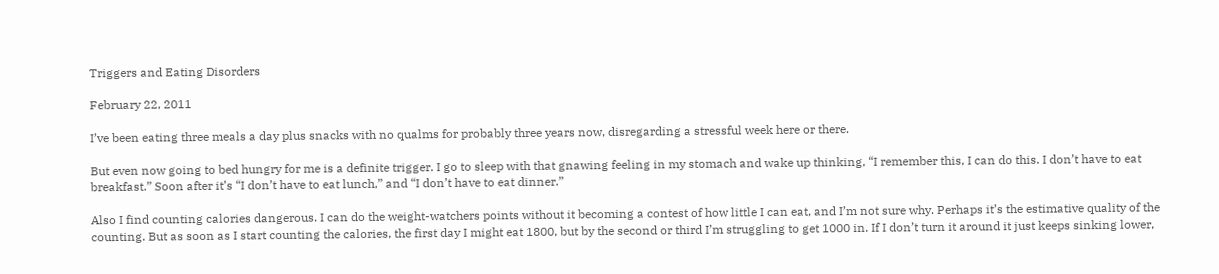Triggers and Eating Disorders

February 22, 2011

I’ve been eating three meals a day plus snacks with no qualms for probably three years now, disregarding a stressful week here or there.

But even now going to bed hungry for me is a definite trigger. I go to sleep with that gnawing feeling in my stomach and wake up thinking, “I remember this, I can do this. I don’t have to eat breakfast.” Soon after it’s “I don’t have to eat lunch,” and “I don’t have to eat dinner.”

Also I find counting calories dangerous. I can do the weight-watchers points without it becoming a contest of how little I can eat, and I’m not sure why. Perhaps it’s the estimative quality of the counting. But as soon as I start counting the calories, the first day I might eat 1800, but by the second or third I’m struggling to get 1000 in. If I don’t turn it around it just keeps sinking lower,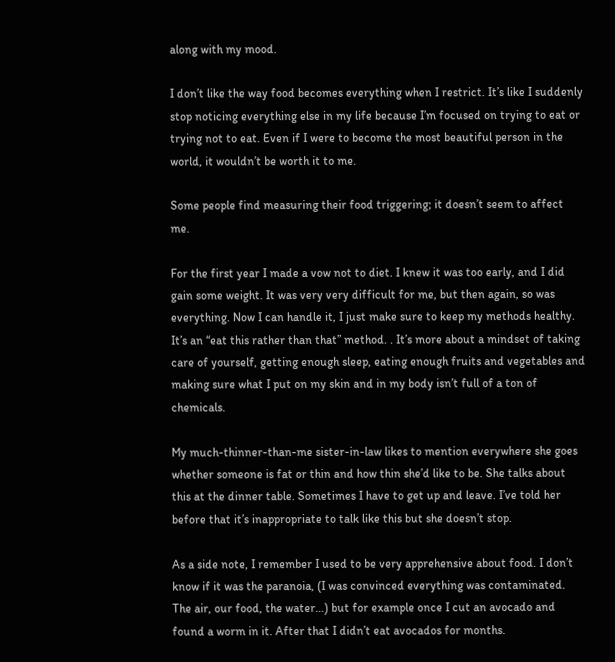along with my mood.

I don’t like the way food becomes everything when I restrict. It’s like I suddenly stop noticing everything else in my life because I’m focused on trying to eat or trying not to eat. Even if I were to become the most beautiful person in the world, it wouldn’t be worth it to me.

Some people find measuring their food triggering; it doesn’t seem to affect me.

For the first year I made a vow not to diet. I knew it was too early, and I did gain some weight. It was very very difficult for me, but then again, so was everything. Now I can handle it, I just make sure to keep my methods healthy. It’s an “eat this rather than that” method. . It’s more about a mindset of taking care of yourself, getting enough sleep, eating enough fruits and vegetables and making sure what I put on my skin and in my body isn’t full of a ton of chemicals.

My much-thinner-than-me sister-in-law likes to mention everywhere she goes whether someone is fat or thin and how thin she’d like to be. She talks about this at the dinner table. Sometimes I have to get up and leave. I’ve told her before that it’s inappropriate to talk like this but she doesn’t stop.

As a side note, I remember I used to be very apprehensive about food. I don’t know if it was the paranoia, (I was convinced everything was contaminated. The air, our food, the water…) but for example once I cut an avocado and found a worm in it. After that I didn’t eat avocados for months.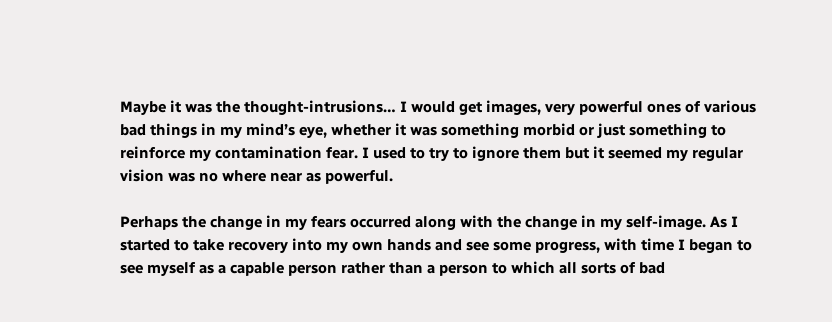Maybe it was the thought-intrusions… I would get images, very powerful ones of various bad things in my mind’s eye, whether it was something morbid or just something to reinforce my contamination fear. I used to try to ignore them but it seemed my regular vision was no where near as powerful.

Perhaps the change in my fears occurred along with the change in my self-image. As I started to take recovery into my own hands and see some progress, with time I began to see myself as a capable person rather than a person to which all sorts of bad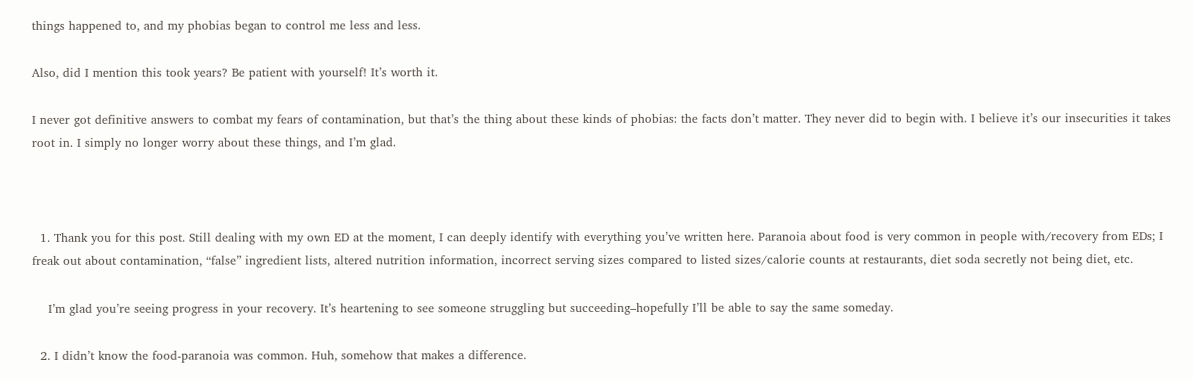things happened to, and my phobias began to control me less and less.

Also, did I mention this took years? Be patient with yourself! It’s worth it.

I never got definitive answers to combat my fears of contamination, but that’s the thing about these kinds of phobias: the facts don’t matter. They never did to begin with. I believe it’s our insecurities it takes root in. I simply no longer worry about these things, and I’m glad.



  1. Thank you for this post. Still dealing with my own ED at the moment, I can deeply identify with everything you’ve written here. Paranoia about food is very common in people with/recovery from EDs; I freak out about contamination, “false” ingredient lists, altered nutrition information, incorrect serving sizes compared to listed sizes/calorie counts at restaurants, diet soda secretly not being diet, etc.

    I’m glad you’re seeing progress in your recovery. It’s heartening to see someone struggling but succeeding–hopefully I’ll be able to say the same someday.

  2. I didn’t know the food-paranoia was common. Huh, somehow that makes a difference.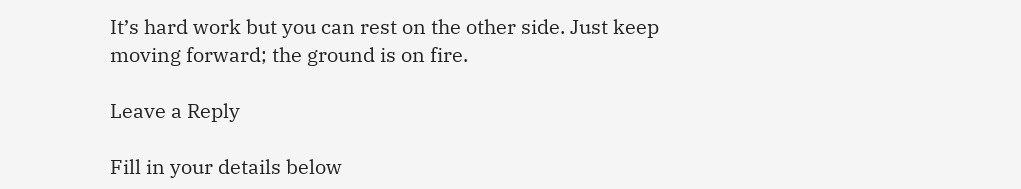It’s hard work but you can rest on the other side. Just keep moving forward; the ground is on fire.

Leave a Reply

Fill in your details below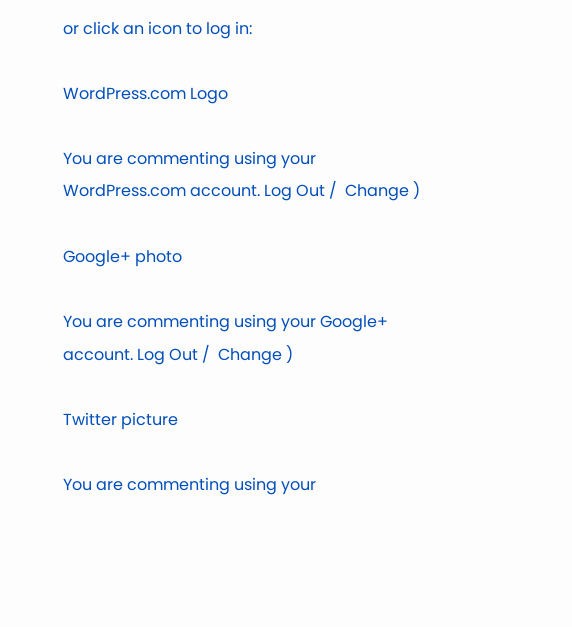or click an icon to log in:

WordPress.com Logo

You are commenting using your WordPress.com account. Log Out /  Change )

Google+ photo

You are commenting using your Google+ account. Log Out /  Change )

Twitter picture

You are commenting using your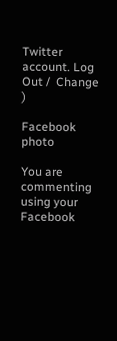Twitter account. Log Out /  Change )

Facebook photo

You are commenting using your Facebook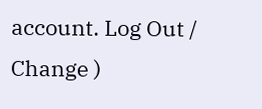account. Log Out /  Change )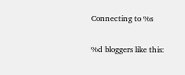Connecting to %s

%d bloggers like this: